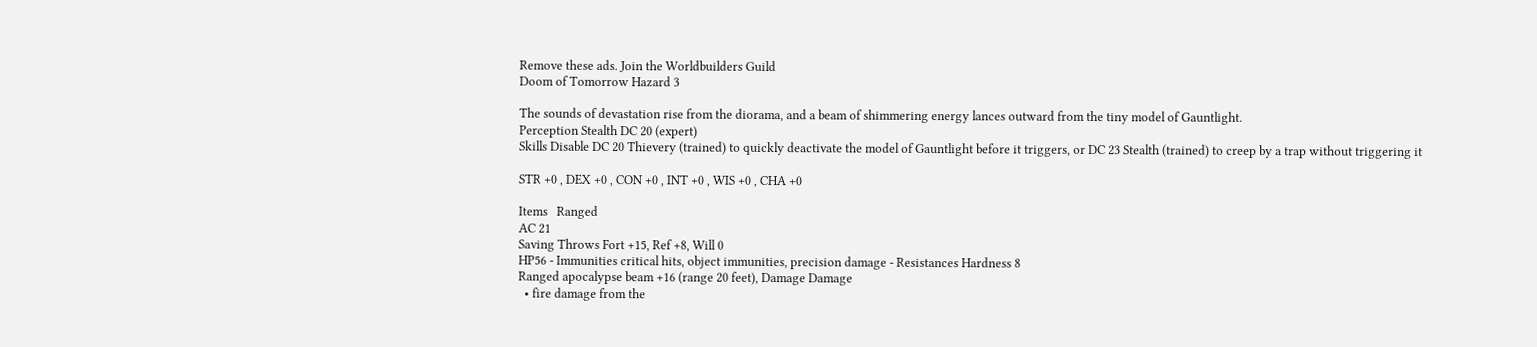Remove these ads. Join the Worldbuilders Guild
Doom of Tomorrow Hazard 3

The sounds of devastation rise from the diorama, and a beam of shimmering energy lances outward from the tiny model of Gauntlight.
Perception Stealth DC 20 (expert)
Skills Disable DC 20 Thievery (trained) to quickly deactivate the model of Gauntlight before it triggers, or DC 23 Stealth (trained) to creep by a trap without triggering it

STR +0 , DEX +0 , CON +0 , INT +0 , WIS +0 , CHA +0

Items   Ranged
AC 21
Saving Throws Fort +15, Ref +8, Will 0
HP56 - Immunities critical hits, object immunities, precision damage - Resistances Hardness 8
Ranged apocalypse beam +16 (range 20 feet), Damage Damage
  • fire damage from the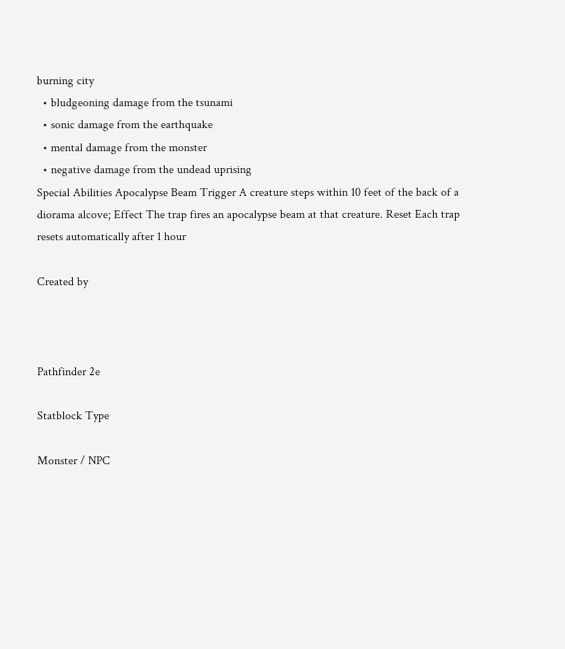burning city
  • bludgeoning damage from the tsunami
  • sonic damage from the earthquake
  • mental damage from the monster
  • negative damage from the undead uprising
Special Abilities Apocalypse Beam Trigger A creature steps within 10 feet of the back of a diorama alcove; Effect The trap fires an apocalypse beam at that creature. Reset Each trap resets automatically after 1 hour

Created by



Pathfinder 2e

Statblock Type

Monster / NPC